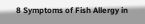8 Symptoms of Fish Allergy in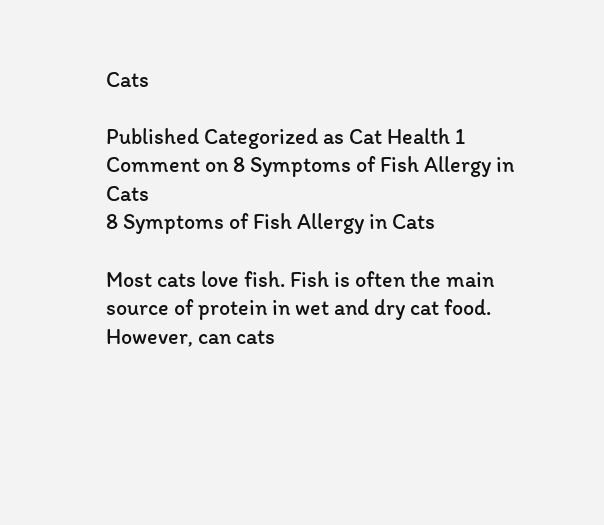Cats

Published Categorized as Cat Health 1 Comment on 8 Symptoms of Fish Allergy in Cats
8 Symptoms of Fish Allergy in Cats

Most cats love fish. Fish is often the main source of protein in wet and dry cat food. However, can cats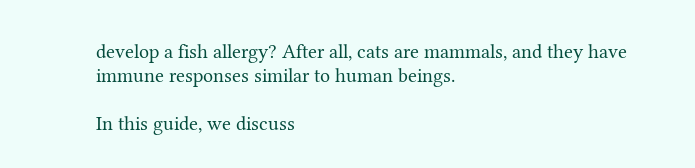develop a fish allergy? After all, cats are mammals, and they have immune responses similar to human beings.

In this guide, we discuss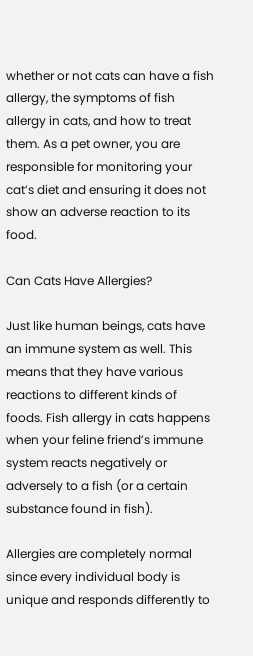whether or not cats can have a fish allergy, the symptoms of fish allergy in cats, and how to treat them. As a pet owner, you are responsible for monitoring your cat’s diet and ensuring it does not show an adverse reaction to its food.

Can Cats Have Allergies?

Just like human beings, cats have an immune system as well. This means that they have various reactions to different kinds of foods. Fish allergy in cats happens when your feline friend’s immune system reacts negatively or adversely to a fish (or a certain substance found in fish).

Allergies are completely normal since every individual body is unique and responds differently to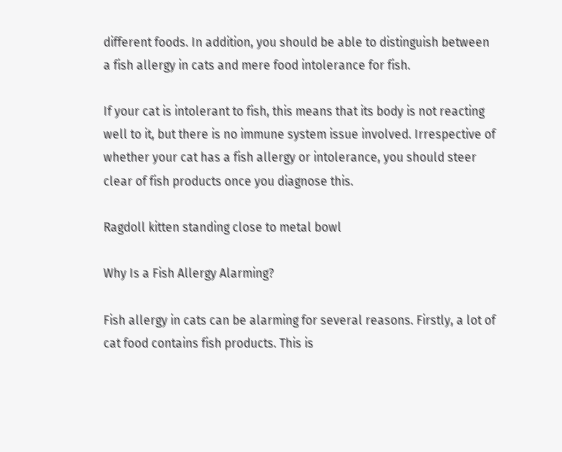different foods. In addition, you should be able to distinguish between a fish allergy in cats and mere food intolerance for fish.

If your cat is intolerant to fish, this means that its body is not reacting well to it, but there is no immune system issue involved. Irrespective of whether your cat has a fish allergy or intolerance, you should steer clear of fish products once you diagnose this.

Ragdoll kitten standing close to metal bowl

Why Is a Fish Allergy Alarming?

Fish allergy in cats can be alarming for several reasons. Firstly, a lot of cat food contains fish products. This is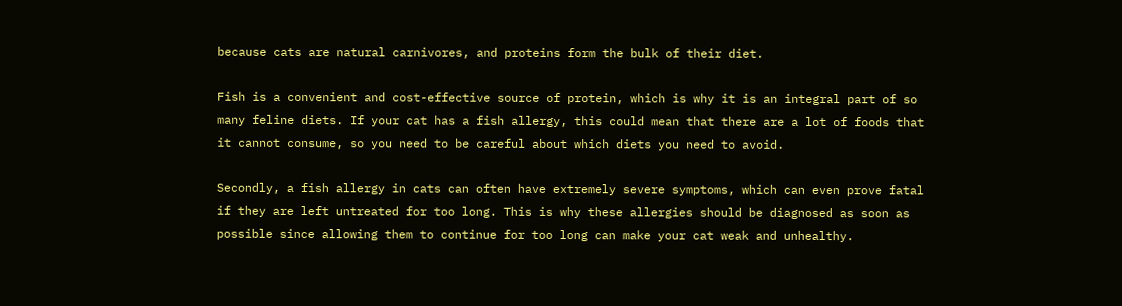because cats are natural carnivores, and proteins form the bulk of their diet.

Fish is a convenient and cost-effective source of protein, which is why it is an integral part of so many feline diets. If your cat has a fish allergy, this could mean that there are a lot of foods that it cannot consume, so you need to be careful about which diets you need to avoid.

Secondly, a fish allergy in cats can often have extremely severe symptoms, which can even prove fatal if they are left untreated for too long. This is why these allergies should be diagnosed as soon as possible since allowing them to continue for too long can make your cat weak and unhealthy.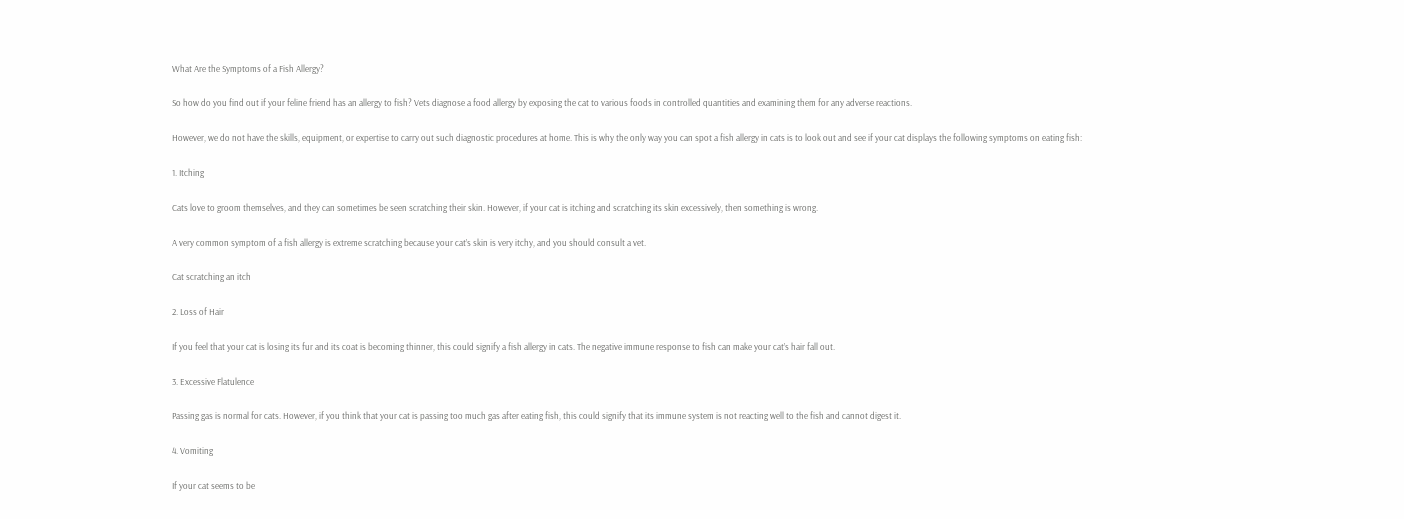What Are the Symptoms of a Fish Allergy?

So how do you find out if your feline friend has an allergy to fish? Vets diagnose a food allergy by exposing the cat to various foods in controlled quantities and examining them for any adverse reactions.

However, we do not have the skills, equipment, or expertise to carry out such diagnostic procedures at home. This is why the only way you can spot a fish allergy in cats is to look out and see if your cat displays the following symptoms on eating fish:

1. Itching

Cats love to groom themselves, and they can sometimes be seen scratching their skin. However, if your cat is itching and scratching its skin excessively, then something is wrong.

A very common symptom of a fish allergy is extreme scratching because your cat’s skin is very itchy, and you should consult a vet.

Cat scratching an itch

2. Loss of Hair

If you feel that your cat is losing its fur and its coat is becoming thinner, this could signify a fish allergy in cats. The negative immune response to fish can make your cat’s hair fall out.

3. Excessive Flatulence

Passing gas is normal for cats. However, if you think that your cat is passing too much gas after eating fish, this could signify that its immune system is not reacting well to the fish and cannot digest it.

4. Vomiting

If your cat seems to be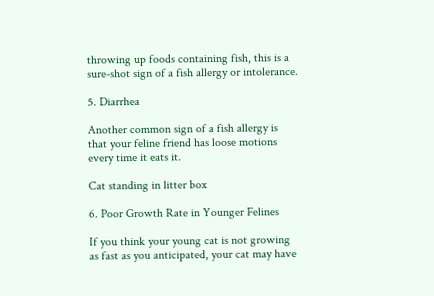throwing up foods containing fish, this is a sure-shot sign of a fish allergy or intolerance.

5. Diarrhea

Another common sign of a fish allergy is that your feline friend has loose motions every time it eats it.

Cat standing in litter box

6. Poor Growth Rate in Younger Felines

If you think your young cat is not growing as fast as you anticipated, your cat may have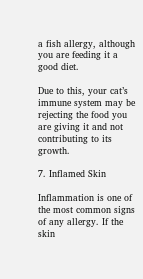a fish allergy, although you are feeding it a good diet.

Due to this, your cat’s immune system may be rejecting the food you are giving it and not contributing to its growth.

7. Inflamed Skin

Inflammation is one of the most common signs of any allergy. If the skin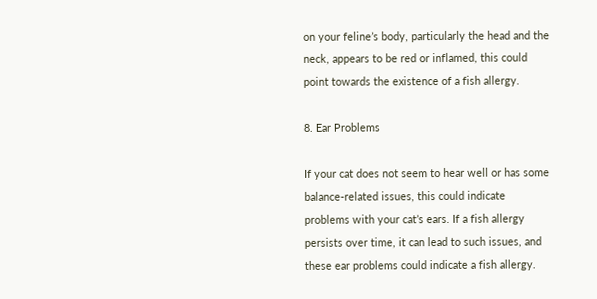on your feline’s body, particularly the head and the neck, appears to be red or inflamed, this could point towards the existence of a fish allergy.

8. Ear Problems

If your cat does not seem to hear well or has some balance-related issues, this could indicate problems with your cat’s ears. If a fish allergy persists over time, it can lead to such issues, and these ear problems could indicate a fish allergy.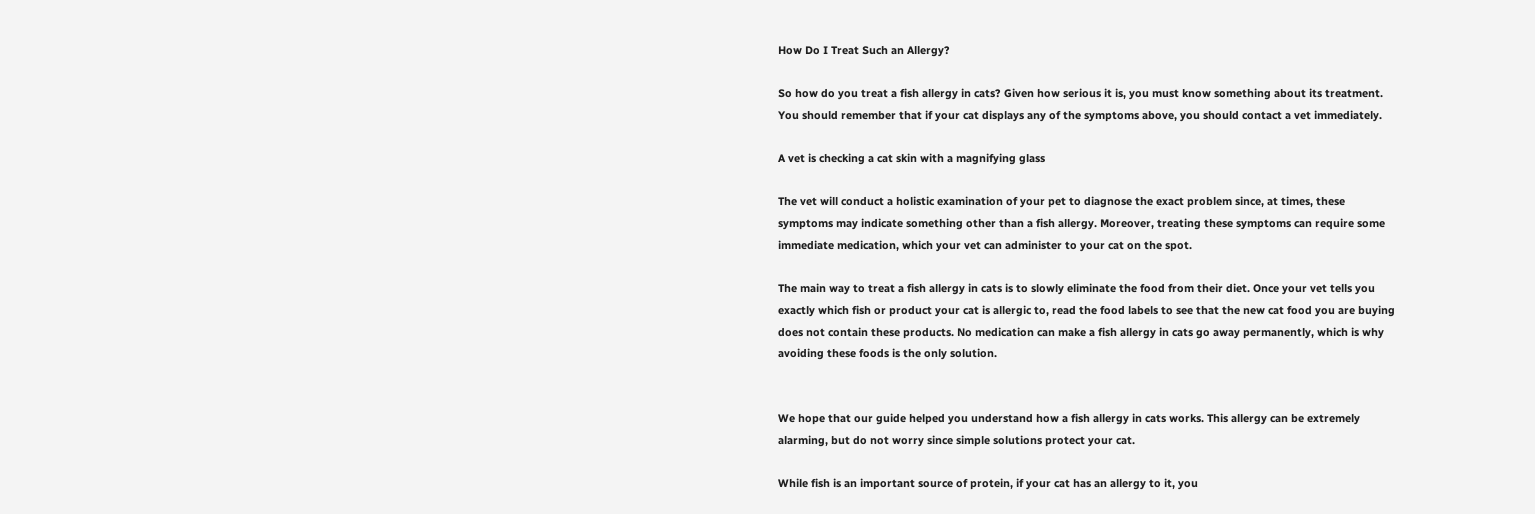How Do I Treat Such an Allergy?

So how do you treat a fish allergy in cats? Given how serious it is, you must know something about its treatment. You should remember that if your cat displays any of the symptoms above, you should contact a vet immediately.

A vet is checking a cat skin with a magnifying glass

The vet will conduct a holistic examination of your pet to diagnose the exact problem since, at times, these symptoms may indicate something other than a fish allergy. Moreover, treating these symptoms can require some immediate medication, which your vet can administer to your cat on the spot.

The main way to treat a fish allergy in cats is to slowly eliminate the food from their diet. Once your vet tells you exactly which fish or product your cat is allergic to, read the food labels to see that the new cat food you are buying does not contain these products. No medication can make a fish allergy in cats go away permanently, which is why avoiding these foods is the only solution.


We hope that our guide helped you understand how a fish allergy in cats works. This allergy can be extremely alarming, but do not worry since simple solutions protect your cat.

While fish is an important source of protein, if your cat has an allergy to it, you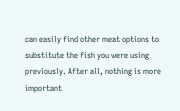can easily find other meat options to substitute the fish you were using previously. After all, nothing is more important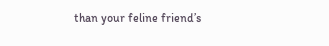than your feline friend’s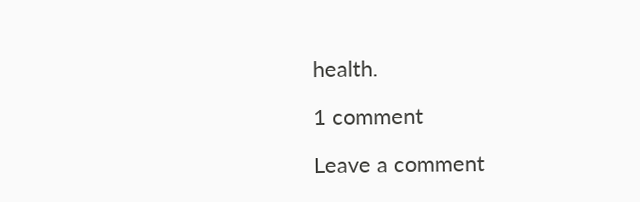health.

1 comment

Leave a comment